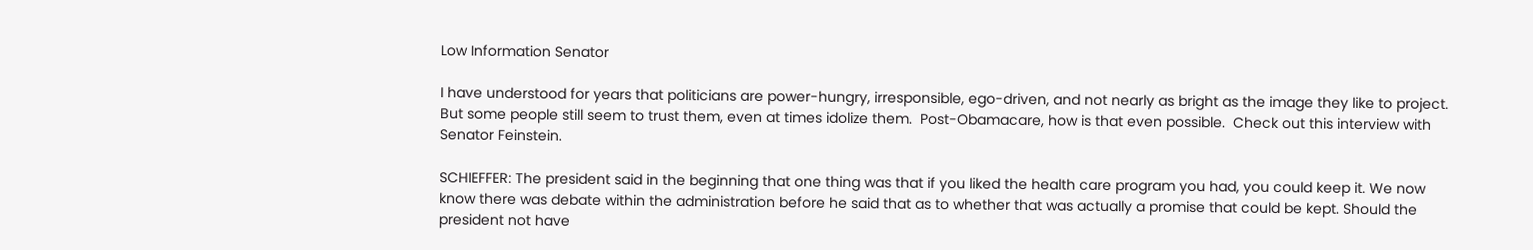Low Information Senator

I have understood for years that politicians are power-hungry, irresponsible, ego-driven, and not nearly as bright as the image they like to project.  But some people still seem to trust them, even at times idolize them.  Post-Obamacare, how is that even possible.  Check out this interview with Senator Feinstein.

SCHIEFFER: The president said in the beginning that one thing was that if you liked the health care program you had, you could keep it. We now know there was debate within the administration before he said that as to whether that was actually a promise that could be kept. Should the president not have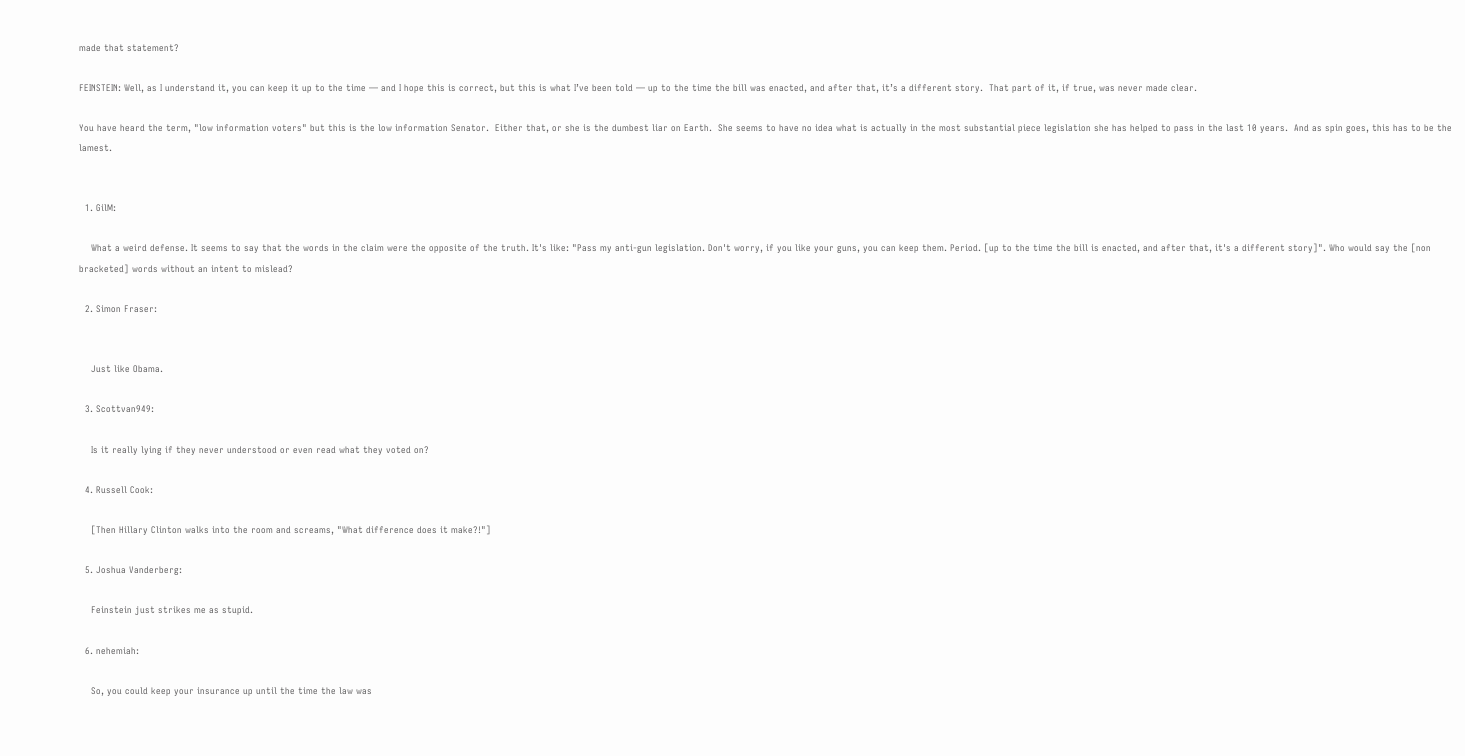made that statement?

FEINSTEIN: Well, as I understand it, you can keep it up to the time — and I hope this is correct, but this is what I’ve been told — up to the time the bill was enacted, and after that, it’s a different story.  That part of it, if true, was never made clear.

You have heard the term, "low information voters" but this is the low information Senator.  Either that, or she is the dumbest liar on Earth.  She seems to have no idea what is actually in the most substantial piece legislation she has helped to pass in the last 10 years.  And as spin goes, this has to be the lamest.


  1. GilM:

    What a weird defense. It seems to say that the words in the claim were the opposite of the truth. It's like: "Pass my anti-gun legislation. Don't worry, if you like your guns, you can keep them. Period. [up to the time the bill is enacted, and after that, it's a different story]". Who would say the [non bracketed] words without an intent to mislead?

  2. Simon Fraser:


    Just like Obama.

  3. Scottvan949:

    Is it really lying if they never understood or even read what they voted on?

  4. Russell Cook:

    [Then Hillary Clinton walks into the room and screams, "What difference does it make?!"]

  5. Joshua Vanderberg:

    Feinstein just strikes me as stupid.

  6. nehemiah:

    So, you could keep your insurance up until the time the law was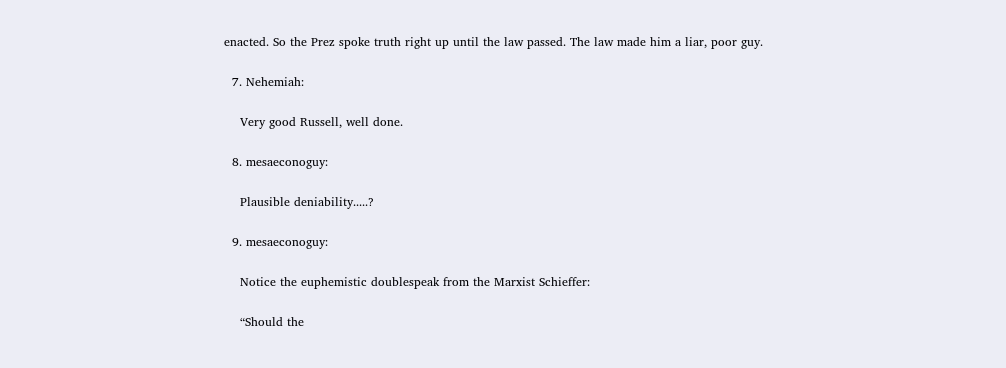enacted. So the Prez spoke truth right up until the law passed. The law made him a liar, poor guy.

  7. Nehemiah:

    Very good Russell, well done.

  8. mesaeconoguy:

    Plausible deniability.....?

  9. mesaeconoguy:

    Notice the euphemistic doublespeak from the Marxist Schieffer:

    “Should the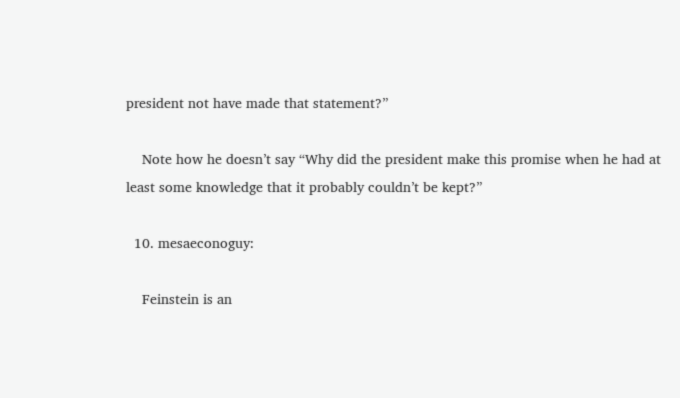president not have made that statement?”

    Note how he doesn’t say “Why did the president make this promise when he had at least some knowledge that it probably couldn’t be kept?”

  10. mesaeconoguy:

    Feinstein is an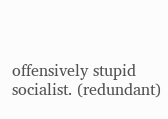offensively stupid socialist. (redundant)